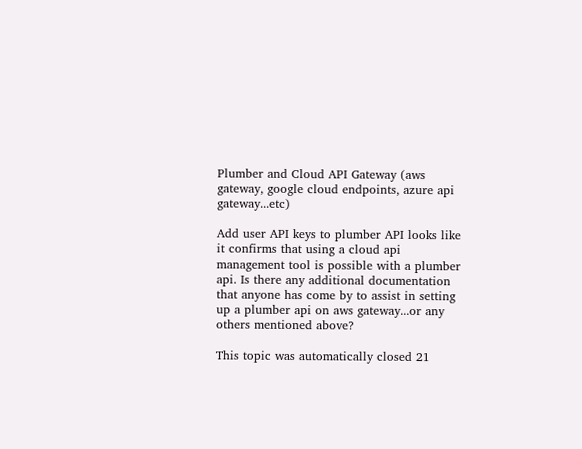Plumber and Cloud API Gateway (aws gateway, google cloud endpoints, azure api gateway...etc)

Add user API keys to plumber API looks like it confirms that using a cloud api management tool is possible with a plumber api. Is there any additional documentation that anyone has come by to assist in setting up a plumber api on aws gateway...or any others mentioned above?

This topic was automatically closed 21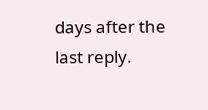days after the last reply.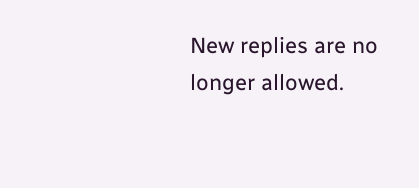New replies are no longer allowed.